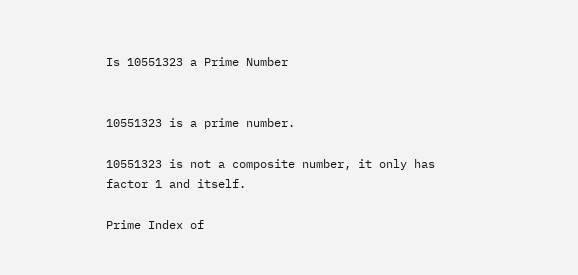Is 10551323 a Prime Number


10551323 is a prime number.

10551323 is not a composite number, it only has factor 1 and itself.

Prime Index of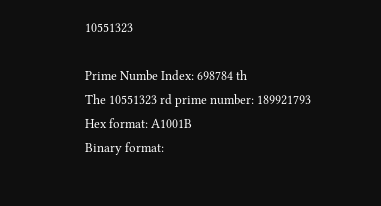10551323

Prime Numbe Index: 698784 th
The 10551323 rd prime number: 189921793
Hex format: A1001B
Binary format: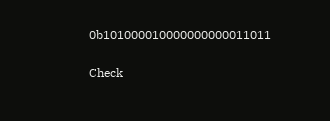0b101000010000000000011011

Check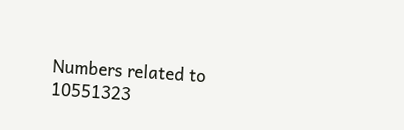Numbers related to 10551323